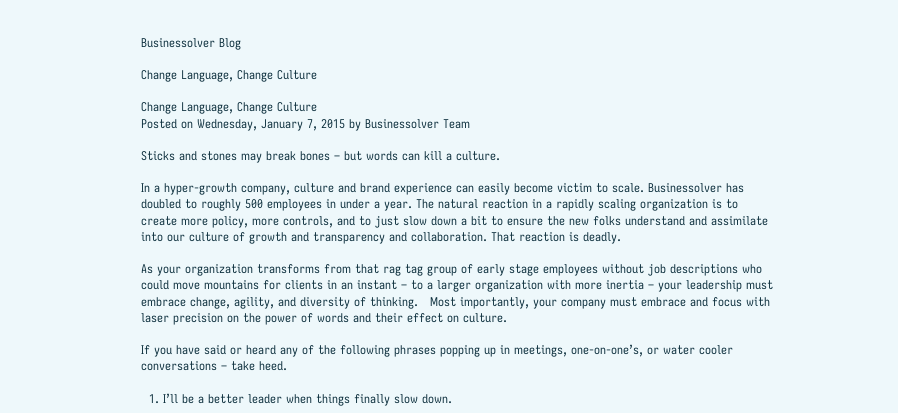Businessolver Blog

Change Language, Change Culture

Change Language, Change Culture
Posted on Wednesday, January 7, 2015 by Businessolver Team

Sticks and stones may break bones – but words can kill a culture.

In a hyper-growth company, culture and brand experience can easily become victim to scale. Businessolver has doubled to roughly 500 employees in under a year. The natural reaction in a rapidly scaling organization is to create more policy, more controls, and to just slow down a bit to ensure the new folks understand and assimilate into our culture of growth and transparency and collaboration. That reaction is deadly.

As your organization transforms from that rag tag group of early stage employees without job descriptions who could move mountains for clients in an instant – to a larger organization with more inertia – your leadership must embrace change, agility, and diversity of thinking.   Most importantly, your company must embrace and focus with laser precision on the power of words and their effect on culture.

If you have said or heard any of the following phrases popping up in meetings, one-on-one’s, or water cooler conversations – take heed.

  1. I’ll be a better leader when things finally slow down.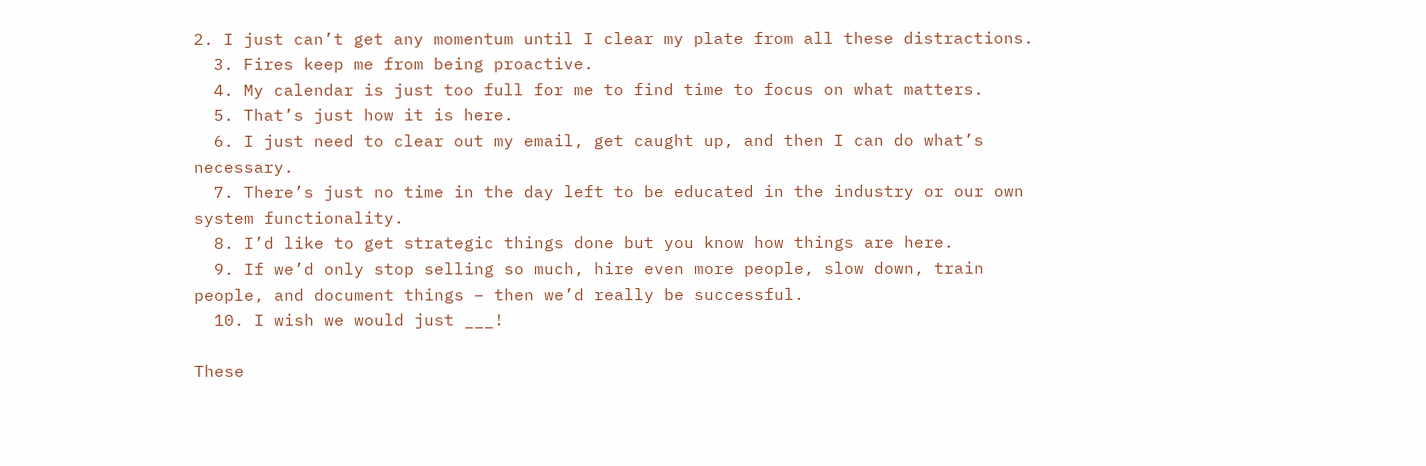2. I just can’t get any momentum until I clear my plate from all these distractions.
  3. Fires keep me from being proactive.
  4. My calendar is just too full for me to find time to focus on what matters.
  5. That’s just how it is here.
  6. I just need to clear out my email, get caught up, and then I can do what’s necessary.
  7. There’s just no time in the day left to be educated in the industry or our own system functionality.
  8. I’d like to get strategic things done but you know how things are here.
  9. If we’d only stop selling so much, hire even more people, slow down, train people, and document things – then we’d really be successful.
  10. I wish we would just ___!

These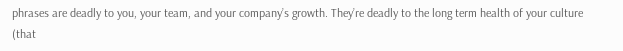phrases are deadly to you, your team, and your company’s growth. They’re deadly to the long term health of your culture (that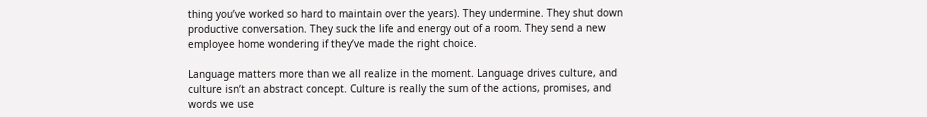thing you’ve worked so hard to maintain over the years). They undermine. They shut down productive conversation. They suck the life and energy out of a room. They send a new employee home wondering if they’ve made the right choice.

Language matters more than we all realize in the moment. Language drives culture, and culture isn’t an abstract concept. Culture is really the sum of the actions, promises, and words we use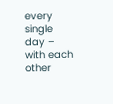every single day – with each other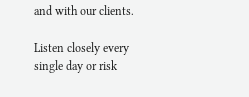and with our clients.

Listen closely every single day or risk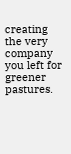creating the very company you left for greener pastures.